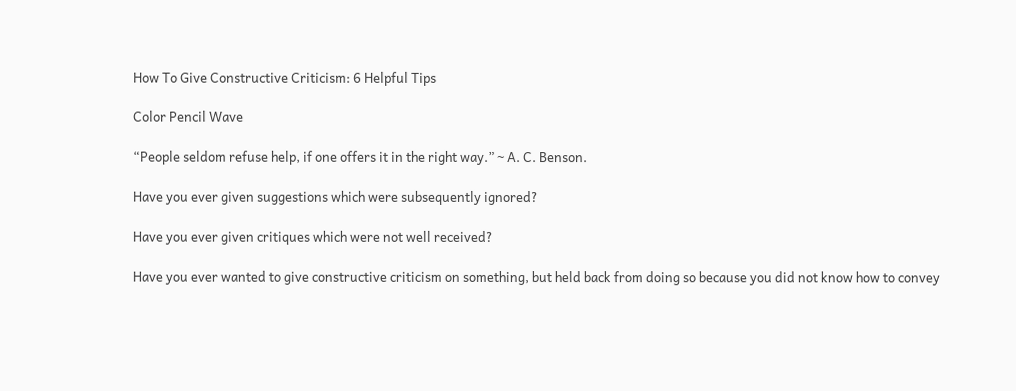How To Give Constructive Criticism: 6 Helpful Tips

Color Pencil Wave

“People seldom refuse help, if one offers it in the right way.” ~ A. C. Benson.

Have you ever given suggestions which were subsequently ignored?

Have you ever given critiques which were not well received?

Have you ever wanted to give constructive criticism on something, but held back from doing so because you did not know how to convey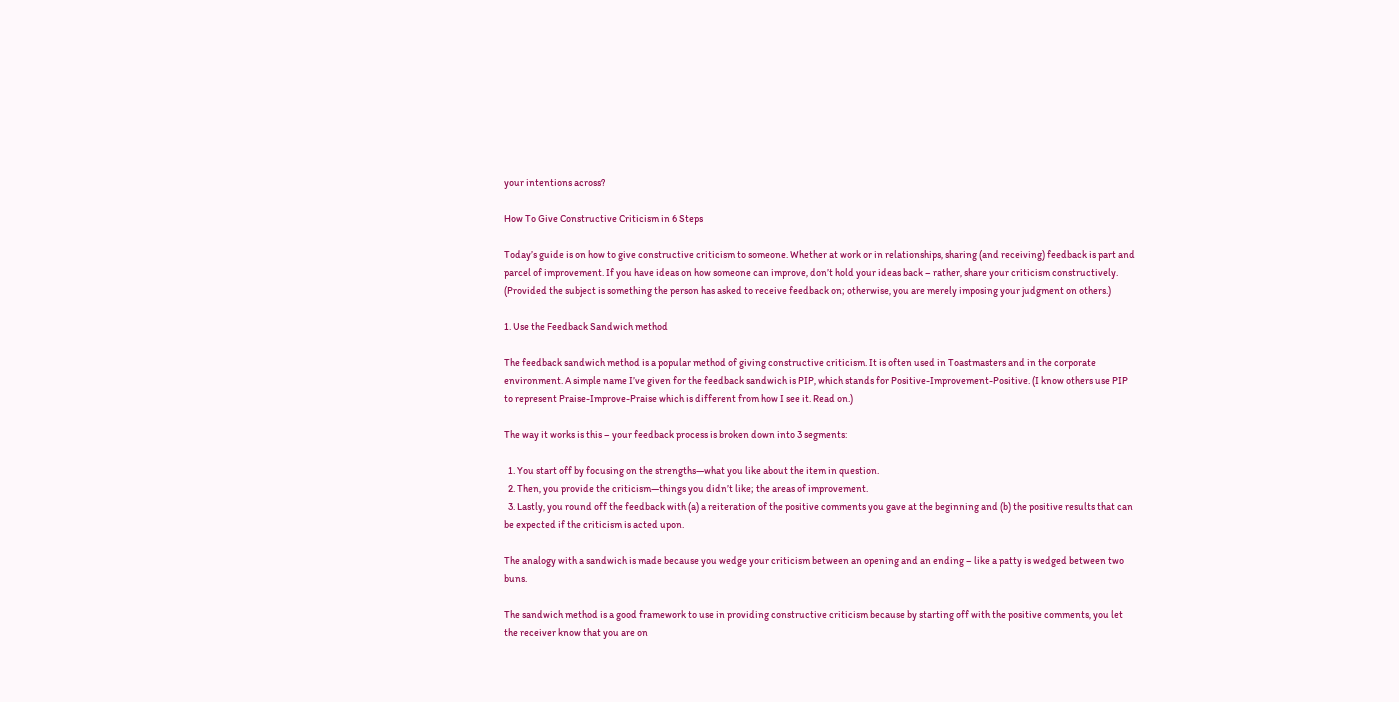your intentions across?

How To Give Constructive Criticism in 6 Steps

Today’s guide is on how to give constructive criticism to someone. Whether at work or in relationships, sharing (and receiving) feedback is part and parcel of improvement. If you have ideas on how someone can improve, don’t hold your ideas back – rather, share your criticism constructively. (Provided the subject is something the person has asked to receive feedback on; otherwise, you are merely imposing your judgment on others.)

1. Use the Feedback Sandwich method

The feedback sandwich method is a popular method of giving constructive criticism. It is often used in Toastmasters and in the corporate environment. A simple name I’ve given for the feedback sandwich is PIP, which stands for Positive-Improvement-Positive. (I know others use PIP to represent Praise-Improve-Praise which is different from how I see it. Read on.)

The way it works is this – your feedback process is broken down into 3 segments:

  1. You start off by focusing on the strengths—what you like about the item in question.
  2. Then, you provide the criticism—things you didn’t like; the areas of improvement.
  3. Lastly, you round off the feedback with (a) a reiteration of the positive comments you gave at the beginning and (b) the positive results that can be expected if the criticism is acted upon.

The analogy with a sandwich is made because you wedge your criticism between an opening and an ending – like a patty is wedged between two buns.

The sandwich method is a good framework to use in providing constructive criticism because by starting off with the positive comments, you let the receiver know that you are on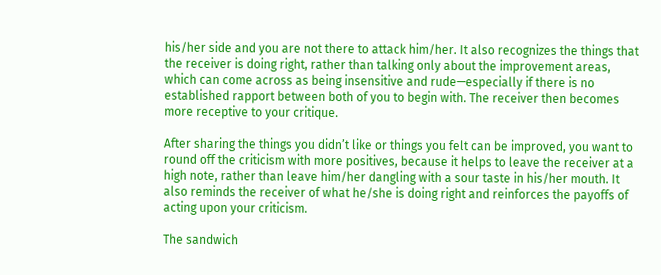his/her side and you are not there to attack him/her. It also recognizes the things that the receiver is doing right, rather than talking only about the improvement areas, which can come across as being insensitive and rude—especially if there is no established rapport between both of you to begin with. The receiver then becomes more receptive to your critique.

After sharing the things you didn’t like or things you felt can be improved, you want to round off the criticism with more positives, because it helps to leave the receiver at a high note, rather than leave him/her dangling with a sour taste in his/her mouth. It also reminds the receiver of what he/she is doing right and reinforces the payoffs of acting upon your criticism.

The sandwich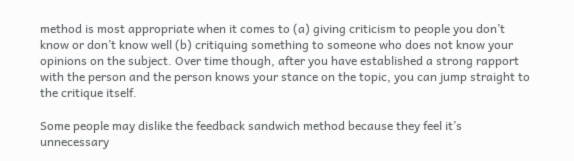method is most appropriate when it comes to (a) giving criticism to people you don’t know or don’t know well (b) critiquing something to someone who does not know your opinions on the subject. Over time though, after you have established a strong rapport with the person and the person knows your stance on the topic, you can jump straight to the critique itself.

Some people may dislike the feedback sandwich method because they feel it’s unnecessary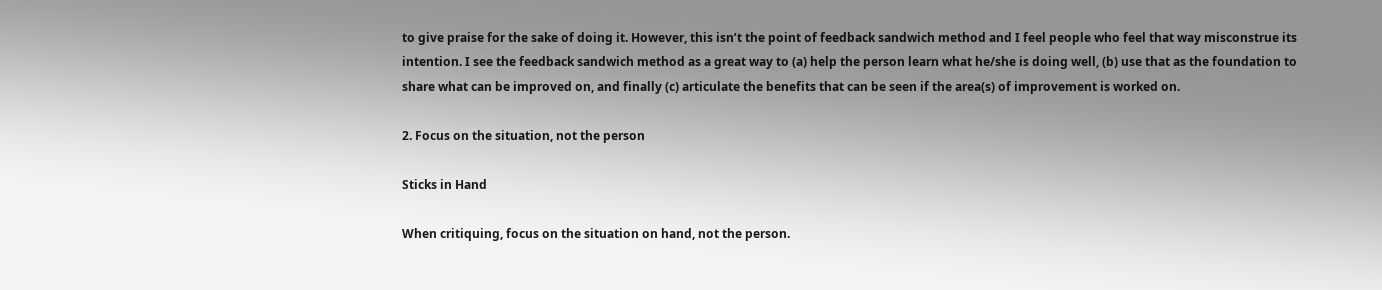to give praise for the sake of doing it. However, this isn’t the point of feedback sandwich method and I feel people who feel that way misconstrue its intention. I see the feedback sandwich method as a great way to (a) help the person learn what he/she is doing well, (b) use that as the foundation to share what can be improved on, and finally (c) articulate the benefits that can be seen if the area(s) of improvement is worked on.

2. Focus on the situation, not the person

Sticks in Hand

When critiquing, focus on the situation on hand, not the person.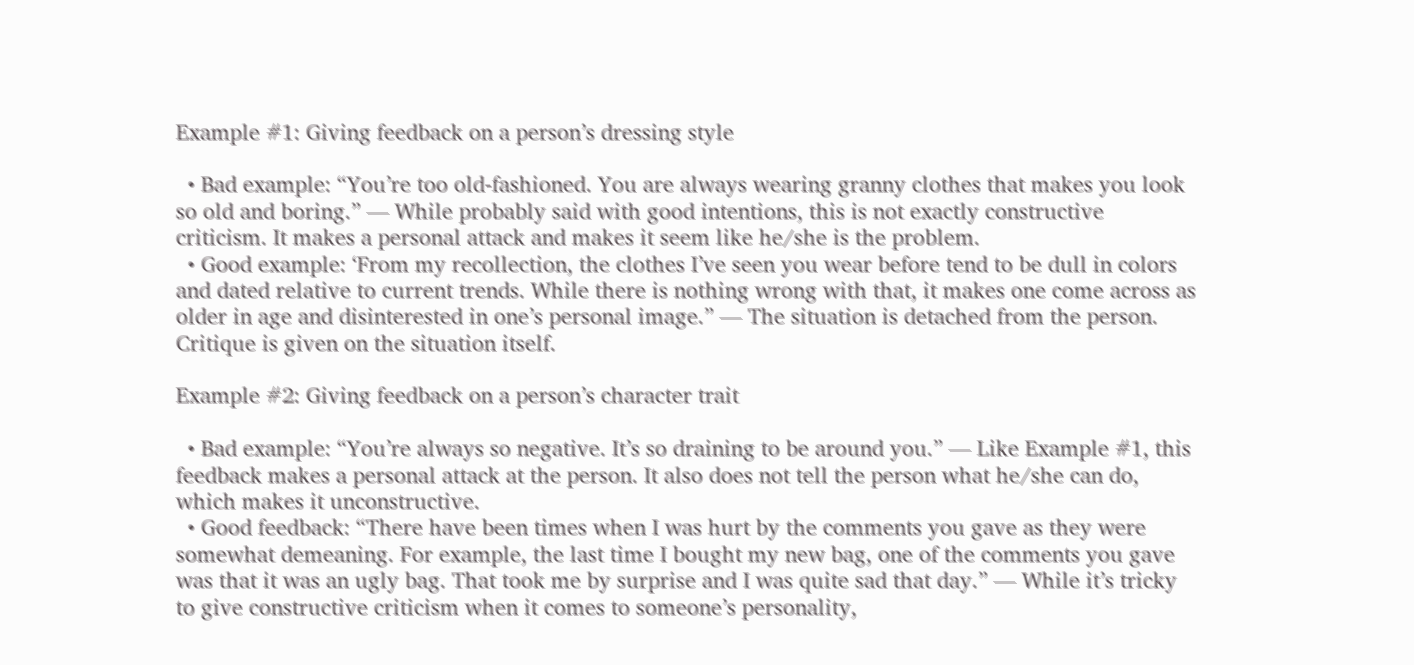Example #1: Giving feedback on a person’s dressing style

  • Bad example: “You’re too old-fashioned. You are always wearing granny clothes that makes you look so old and boring.” — While probably said with good intentions, this is not exactly constructive criticism. It makes a personal attack and makes it seem like he/she is the problem.
  • Good example: ‘From my recollection, the clothes I’ve seen you wear before tend to be dull in colors and dated relative to current trends. While there is nothing wrong with that, it makes one come across as older in age and disinterested in one’s personal image.” — The situation is detached from the person. Critique is given on the situation itself.

Example #2: Giving feedback on a person’s character trait

  • Bad example: “You’re always so negative. It’s so draining to be around you.” — Like Example #1, this feedback makes a personal attack at the person. It also does not tell the person what he/she can do, which makes it unconstructive.
  • Good feedback: “There have been times when I was hurt by the comments you gave as they were somewhat demeaning. For example, the last time I bought my new bag, one of the comments you gave was that it was an ugly bag. That took me by surprise and I was quite sad that day.” — While it’s tricky to give constructive criticism when it comes to someone’s personality,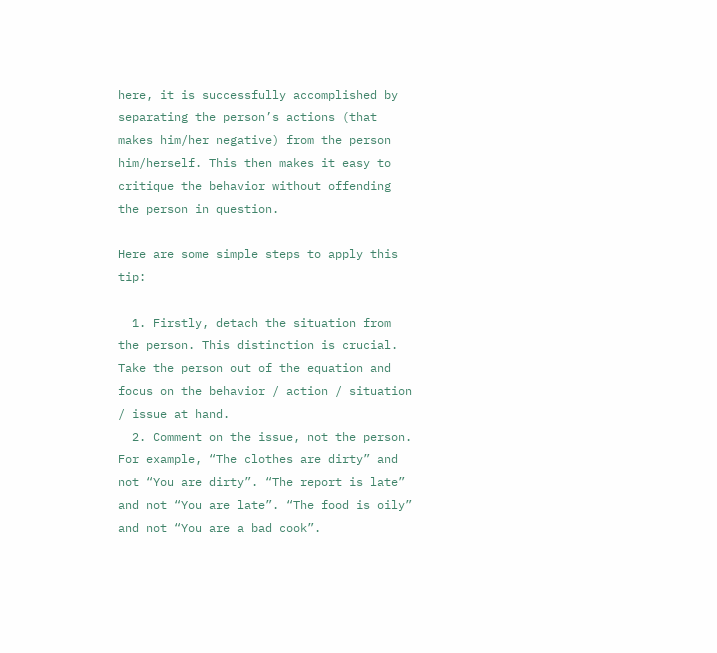here, it is successfully accomplished by separating the person’s actions (that makes him/her negative) from the person him/herself. This then makes it easy to critique the behavior without offending the person in question.

Here are some simple steps to apply this tip:

  1. Firstly, detach the situation from the person. This distinction is crucial. Take the person out of the equation and focus on the behavior / action / situation / issue at hand.
  2. Comment on the issue, not the person. For example, “The clothes are dirty” and not “You are dirty”. “The report is late” and not “You are late”. “The food is oily” and not “You are a bad cook”.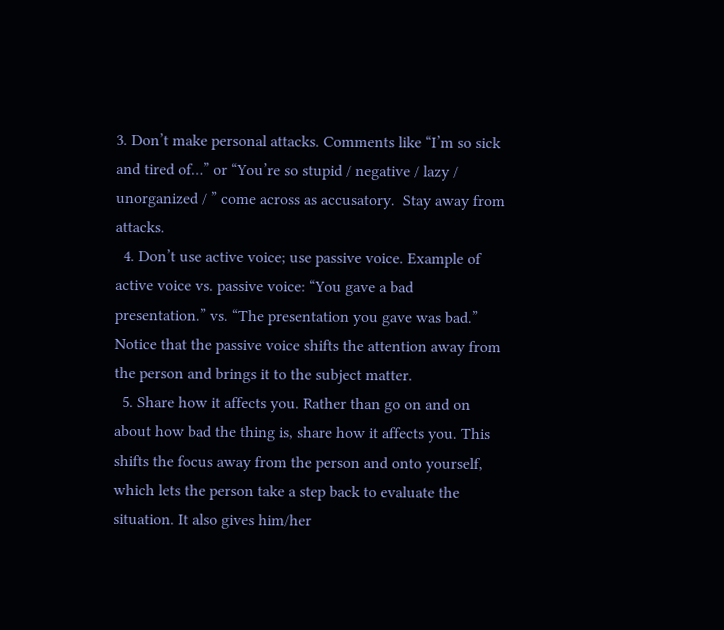3. Don’t make personal attacks. Comments like “I’m so sick and tired of…” or “You’re so stupid / negative / lazy / unorganized / ” come across as accusatory.  Stay away from attacks.
  4. Don’t use active voice; use passive voice. Example of active voice vs. passive voice: “You gave a bad presentation.” vs. “The presentation you gave was bad.” Notice that the passive voice shifts the attention away from the person and brings it to the subject matter.
  5. Share how it affects you. Rather than go on and on about how bad the thing is, share how it affects you. This shifts the focus away from the person and onto yourself, which lets the person take a step back to evaluate the situation. It also gives him/her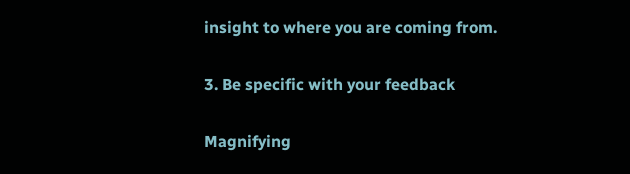insight to where you are coming from.

3. Be specific with your feedback

Magnifying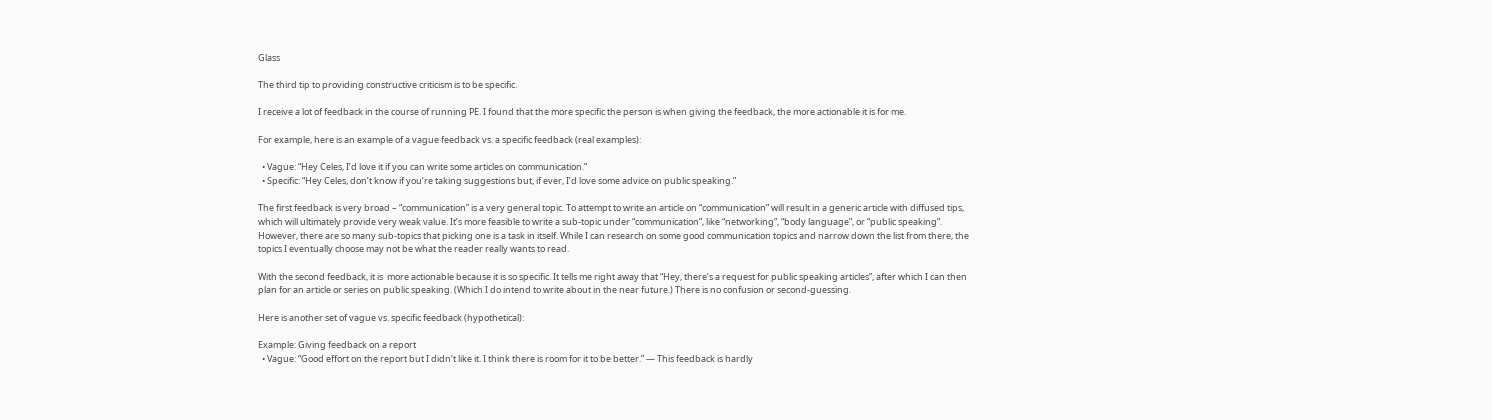Glass

The third tip to providing constructive criticism is to be specific.

I receive a lot of feedback in the course of running PE. I found that the more specific the person is when giving the feedback, the more actionable it is for me.

For example, here is an example of a vague feedback vs. a specific feedback (real examples):

  • Vague: “Hey Celes, I’d love it if you can write some articles on communication.”
  • Specific: “Hey Celes, don’t know if you’re taking suggestions but, if ever, I’d love some advice on public speaking.”

The first feedback is very broad – “communication” is a very general topic. To attempt to write an article on “communication” will result in a generic article with diffused tips, which will ultimately provide very weak value. It’s more feasible to write a sub-topic under “communication”, like “networking”, “body language”, or “public speaking”. However, there are so many sub-topics that picking one is a task in itself. While I can research on some good communication topics and narrow down the list from there, the topics I eventually choose may not be what the reader really wants to read.

With the second feedback, it is  more actionable because it is so specific. It tells me right away that “Hey, there’s a request for public speaking articles”, after which I can then plan for an article or series on public speaking. (Which I do intend to write about in the near future.) There is no confusion or second-guessing.

Here is another set of vague vs. specific feedback (hypothetical):

Example: Giving feedback on a report
  • Vague: “Good effort on the report but I didn’t like it. I think there is room for it to be better.” — This feedback is hardly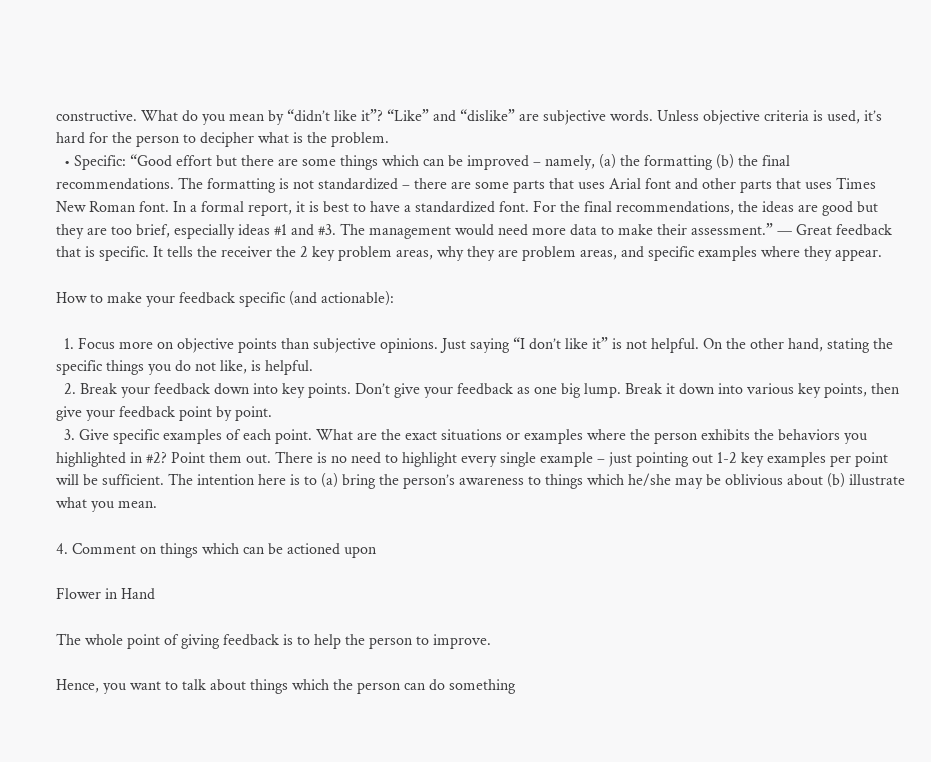constructive. What do you mean by “didn’t like it”? “Like” and “dislike” are subjective words. Unless objective criteria is used, it’s hard for the person to decipher what is the problem.
  • Specific: “Good effort but there are some things which can be improved – namely, (a) the formatting (b) the final recommendations. The formatting is not standardized – there are some parts that uses Arial font and other parts that uses Times New Roman font. In a formal report, it is best to have a standardized font. For the final recommendations, the ideas are good but they are too brief, especially ideas #1 and #3. The management would need more data to make their assessment.” — Great feedback that is specific. It tells the receiver the 2 key problem areas, why they are problem areas, and specific examples where they appear.

How to make your feedback specific (and actionable):

  1. Focus more on objective points than subjective opinions. Just saying “I don’t like it” is not helpful. On the other hand, stating the specific things you do not like, is helpful.
  2. Break your feedback down into key points. Don’t give your feedback as one big lump. Break it down into various key points, then give your feedback point by point.
  3. Give specific examples of each point. What are the exact situations or examples where the person exhibits the behaviors you highlighted in #2? Point them out. There is no need to highlight every single example – just pointing out 1-2 key examples per point will be sufficient. The intention here is to (a) bring the person’s awareness to things which he/she may be oblivious about (b) illustrate what you mean.

4. Comment on things which can be actioned upon

Flower in Hand

The whole point of giving feedback is to help the person to improve.

Hence, you want to talk about things which the person can do something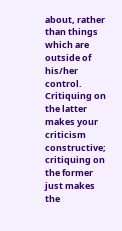about, rather than things which are outside of his/her control. Critiquing on the latter makes your criticism constructive; critiquing on the former just makes the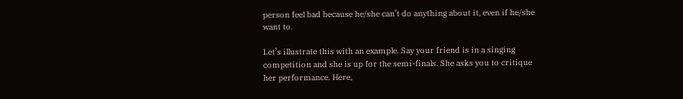person feel bad because he/she can’t do anything about it, even if he/she want to.

Let’s illustrate this with an example. Say your friend is in a singing competition and she is up for the semi-finals. She asks you to critique her performance. Here,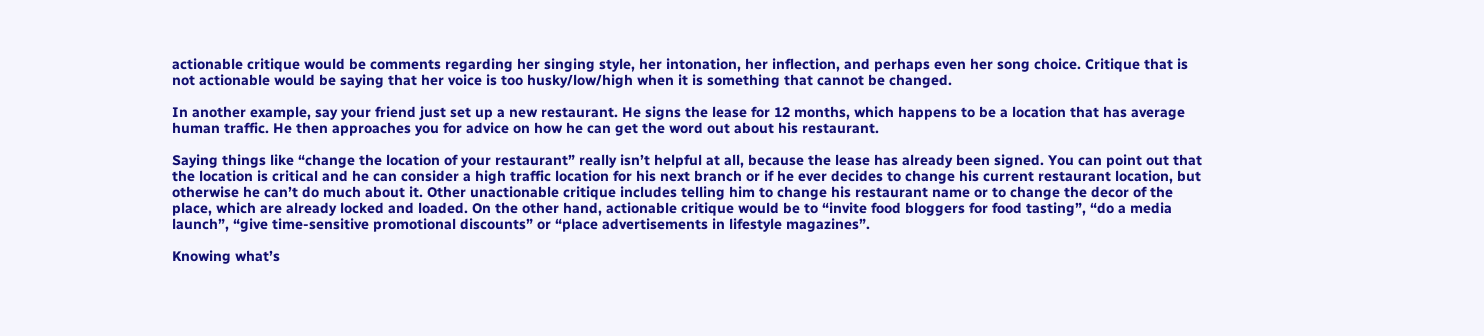actionable critique would be comments regarding her singing style, her intonation, her inflection, and perhaps even her song choice. Critique that is not actionable would be saying that her voice is too husky/low/high when it is something that cannot be changed.

In another example, say your friend just set up a new restaurant. He signs the lease for 12 months, which happens to be a location that has average human traffic. He then approaches you for advice on how he can get the word out about his restaurant.

Saying things like “change the location of your restaurant” really isn’t helpful at all, because the lease has already been signed. You can point out that the location is critical and he can consider a high traffic location for his next branch or if he ever decides to change his current restaurant location, but otherwise he can’t do much about it. Other unactionable critique includes telling him to change his restaurant name or to change the decor of the place, which are already locked and loaded. On the other hand, actionable critique would be to “invite food bloggers for food tasting”, “do a media launch”, “give time-sensitive promotional discounts” or “place advertisements in lifestyle magazines”.

Knowing what’s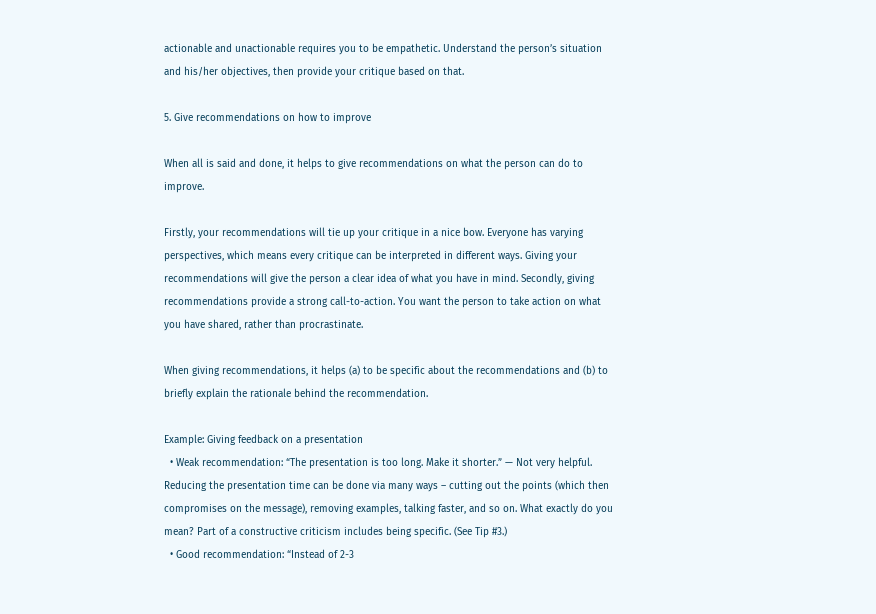actionable and unactionable requires you to be empathetic. Understand the person’s situation and his/her objectives, then provide your critique based on that.

5. Give recommendations on how to improve

When all is said and done, it helps to give recommendations on what the person can do to improve.

Firstly, your recommendations will tie up your critique in a nice bow. Everyone has varying perspectives, which means every critique can be interpreted in different ways. Giving your recommendations will give the person a clear idea of what you have in mind. Secondly, giving recommendations provide a strong call-to-action. You want the person to take action on what you have shared, rather than procrastinate.

When giving recommendations, it helps (a) to be specific about the recommendations and (b) to briefly explain the rationale behind the recommendation.

Example: Giving feedback on a presentation
  • Weak recommendation: “The presentation is too long. Make it shorter.” — Not very helpful. Reducing the presentation time can be done via many ways – cutting out the points (which then compromises on the message), removing examples, talking faster, and so on. What exactly do you mean? Part of a constructive criticism includes being specific. (See Tip #3.)
  • Good recommendation: “Instead of 2-3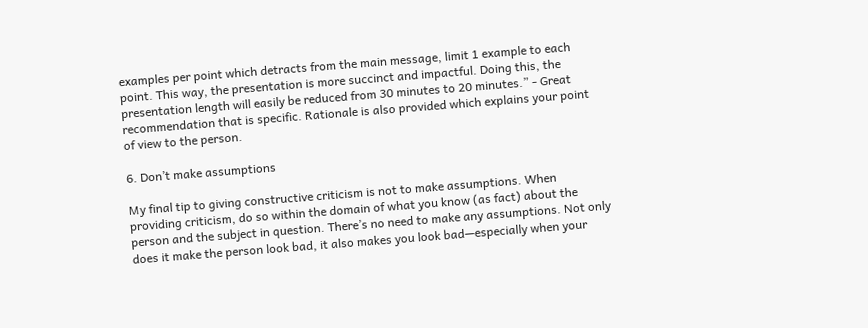examples per point which detracts from the main message, limit 1 example to each point. This way, the presentation is more succinct and impactful. Doing this, the presentation length will easily be reduced from 30 minutes to 20 minutes.” - Great recommendation that is specific. Rationale is also provided which explains your point of view to the person.

6. Don’t make assumptions

My final tip to giving constructive criticism is not to make assumptions. When providing criticism, do so within the domain of what you know (as fact) about the person and the subject in question. There’s no need to make any assumptions. Not only does it make the person look bad, it also makes you look bad—especially when your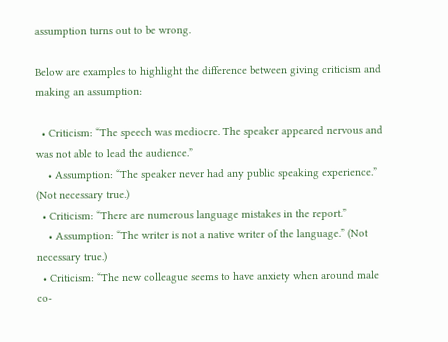assumption turns out to be wrong.

Below are examples to highlight the difference between giving criticism and making an assumption:

  • Criticism: “The speech was mediocre. The speaker appeared nervous and was not able to lead the audience.”
    • Assumption: “The speaker never had any public speaking experience.” (Not necessary true.)
  • Criticism: “There are numerous language mistakes in the report.”
    • Assumption: “The writer is not a native writer of the language.” (Not necessary true.)
  • Criticism: “The new colleague seems to have anxiety when around male co-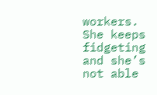workers. She keeps fidgeting and she’s not able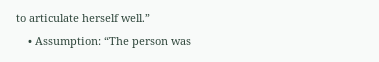to articulate herself well.”
    • Assumption: “The person was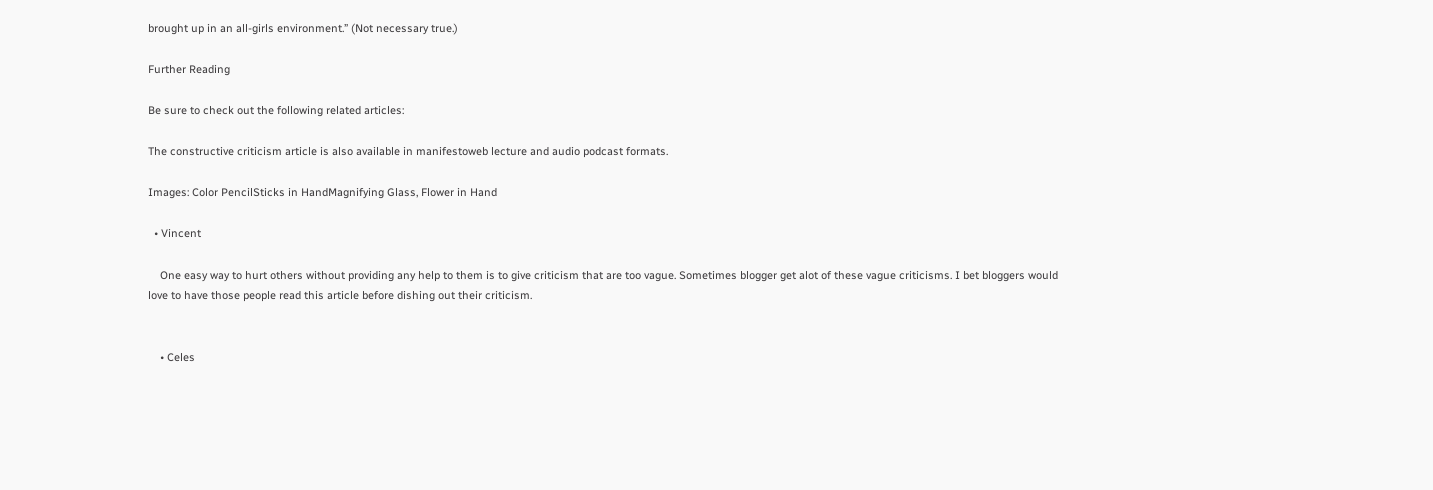brought up in an all-girls environment.” (Not necessary true.)

Further Reading

Be sure to check out the following related articles:

The constructive criticism article is also available in manifestoweb lecture and audio podcast formats.

Images: Color PencilSticks in HandMagnifying Glass, Flower in Hand

  • Vincent

    One easy way to hurt others without providing any help to them is to give criticism that are too vague. Sometimes blogger get alot of these vague criticisms. I bet bloggers would love to have those people read this article before dishing out their criticism.


    • Celes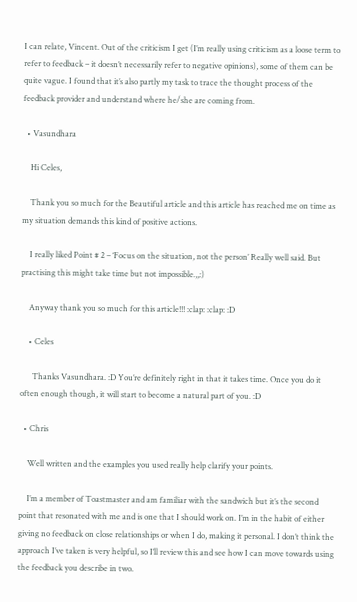I can relate, Vincent. Out of the criticism I get (I’m really using criticism as a loose term to refer to feedback – it doesn’t necessarily refer to negative opinions), some of them can be quite vague. I found that it’s also partly my task to trace the thought process of the feedback provider and understand where he/she are coming from.

  • Vasundhara

    Hi Celes,

    Thank you so much for the Beautiful article and this article has reached me on time as my situation demands this kind of positive actions.

    I really liked Point # 2 – ‘Focus on the situation, not the person’ Really well said. But practising this might take time but not impossible.,,:)

    Anyway thank you so much for this article!!! :clap: :clap: :D

    • Celes

      Thanks Vasundhara. :D You’re definitely right in that it takes time. Once you do it often enough though, it will start to become a natural part of you. :D

  • Chris

    Well written and the examples you used really help clarify your points.

    I’m a member of Toastmaster and am familiar with the sandwich but it’s the second point that resonated with me and is one that I should work on. I’m in the habit of either giving no feedback on close relationships or when I do, making it personal. I don’t think the approach I’ve taken is very helpful, so I’ll review this and see how I can move towards using the feedback you describe in two.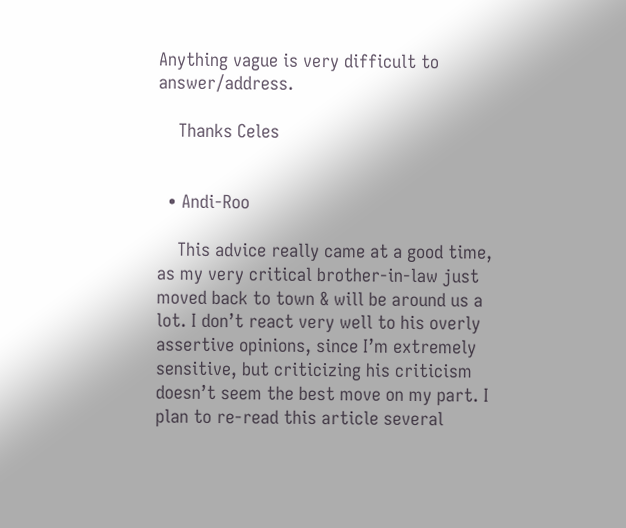Anything vague is very difficult to answer/address.

    Thanks Celes


  • Andi-Roo

    This advice really came at a good time, as my very critical brother-in-law just moved back to town & will be around us a lot. I don’t react very well to his overly assertive opinions, since I’m extremely sensitive, but criticizing his criticism doesn’t seem the best move on my part. I plan to re-read this article several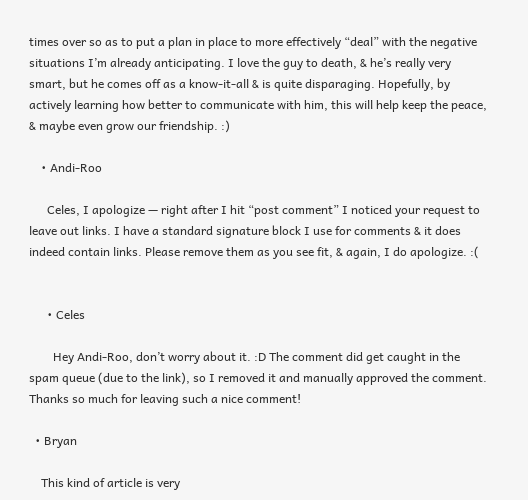times over so as to put a plan in place to more effectively “deal” with the negative situations I’m already anticipating. I love the guy to death, & he’s really very smart, but he comes off as a know-it-all & is quite disparaging. Hopefully, by actively learning how better to communicate with him, this will help keep the peace, & maybe even grow our friendship. :)

    • Andi-Roo

      Celes, I apologize — right after I hit “post comment” I noticed your request to leave out links. I have a standard signature block I use for comments & it does indeed contain links. Please remove them as you see fit, & again, I do apologize. :(


      • Celes

        Hey Andi-Roo, don’t worry about it. :D The comment did get caught in the spam queue (due to the link), so I removed it and manually approved the comment. Thanks so much for leaving such a nice comment!

  • Bryan

    This kind of article is very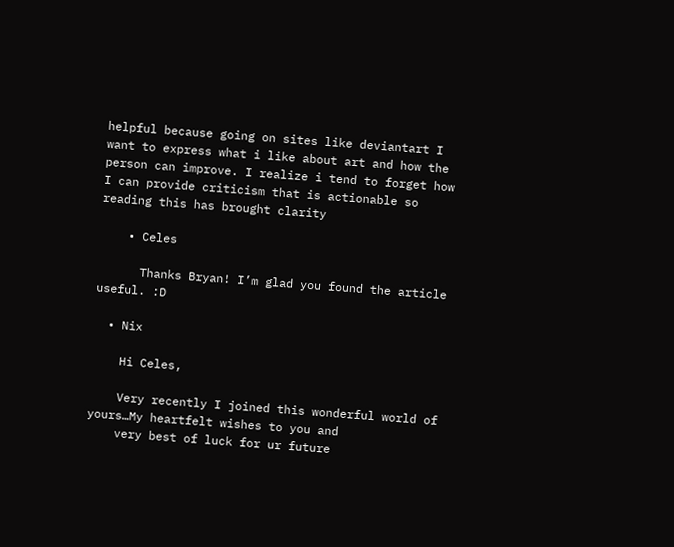helpful because going on sites like deviantart I want to express what i like about art and how the person can improve. I realize i tend to forget how I can provide criticism that is actionable so reading this has brought clarity

    • Celes

      Thanks Bryan! I’m glad you found the article useful. :D

  • Nix

    Hi Celes,

    Very recently I joined this wonderful world of yours…My heartfelt wishes to you and
    very best of luck for ur future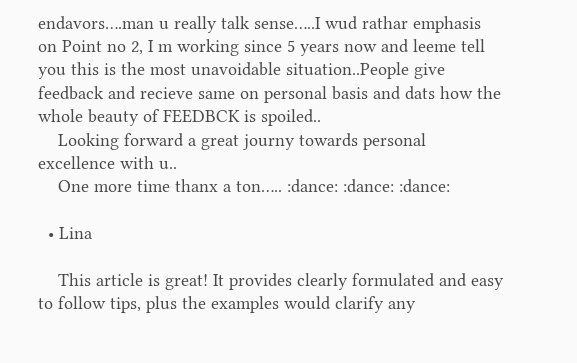endavors….man u really talk sense…..I wud rathar emphasis on Point no 2, I m working since 5 years now and leeme tell you this is the most unavoidable situation..People give feedback and recieve same on personal basis and dats how the whole beauty of FEEDBCK is spoiled..
    Looking forward a great journy towards personal excellence with u..
    One more time thanx a ton….. :dance: :dance: :dance:

  • Lina

    This article is great! It provides clearly formulated and easy to follow tips, plus the examples would clarify any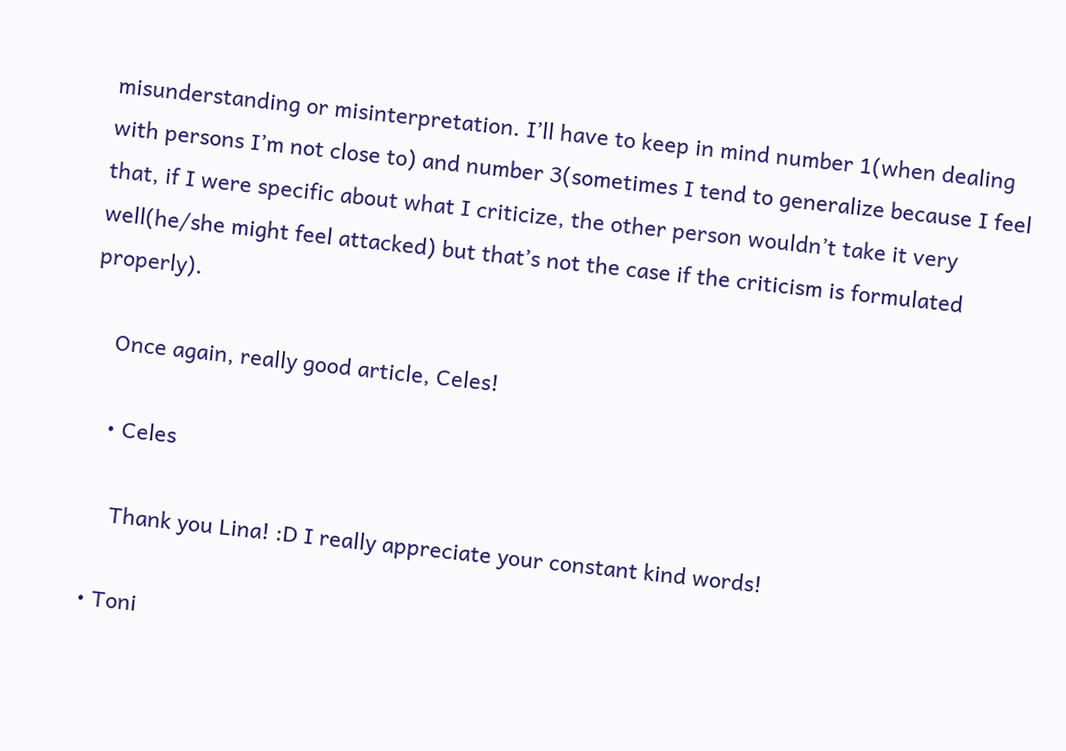misunderstanding or misinterpretation. I’ll have to keep in mind number 1(when dealing with persons I’m not close to) and number 3(sometimes I tend to generalize because I feel that, if I were specific about what I criticize, the other person wouldn’t take it very well(he/she might feel attacked) but that’s not the case if the criticism is formulated properly).

    Once again, really good article, Celes!

    • Celes

      Thank you Lina! :D I really appreciate your constant kind words!

  • Toni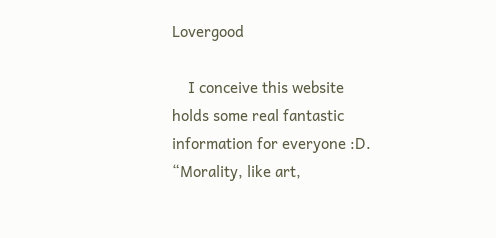Lovergood

    I conceive this website holds some real fantastic information for everyone :D. “Morality, like art,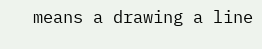means a drawing a line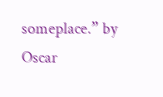someplace.” by Oscar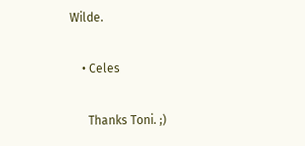Wilde.

    • Celes

      Thanks Toni. ;)